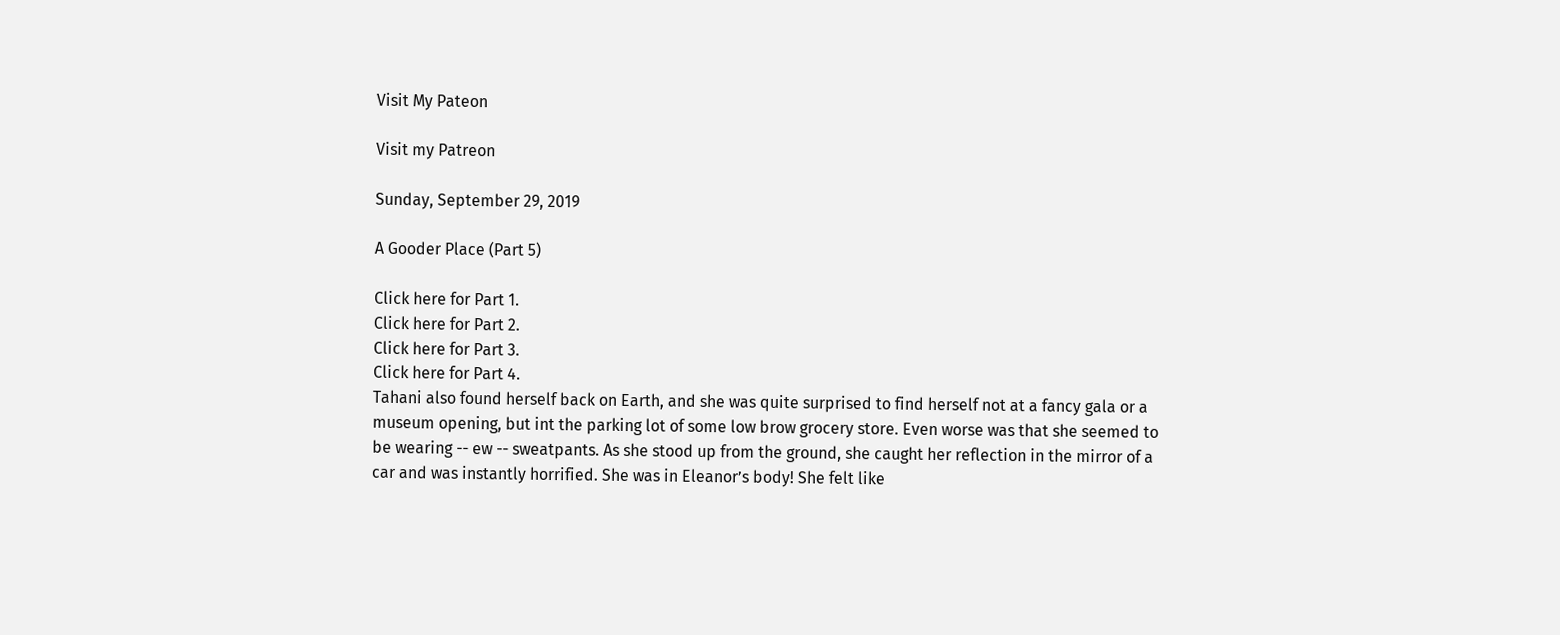Visit My Pateon

Visit my Patreon

Sunday, September 29, 2019

A Gooder Place (Part 5)

Click here for Part 1.
Click here for Part 2.
Click here for Part 3.
Click here for Part 4.
Tahani also found herself back on Earth, and she was quite surprised to find herself not at a fancy gala or a museum opening, but int the parking lot of some low brow grocery store. Even worse was that she seemed to be wearing -- ew -- sweatpants. As she stood up from the ground, she caught her reflection in the mirror of a car and was instantly horrified. She was in Eleanor’s body! She felt like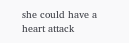she could have a heart attack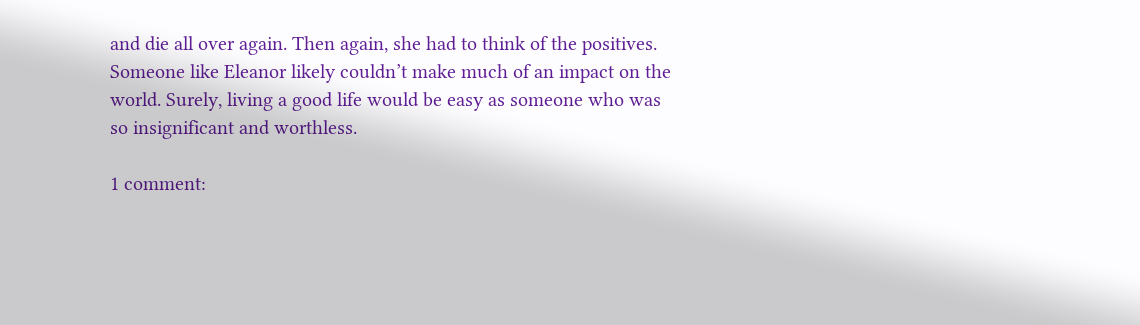and die all over again. Then again, she had to think of the positives. Someone like Eleanor likely couldn’t make much of an impact on the world. Surely, living a good life would be easy as someone who was so insignificant and worthless.

1 comment: